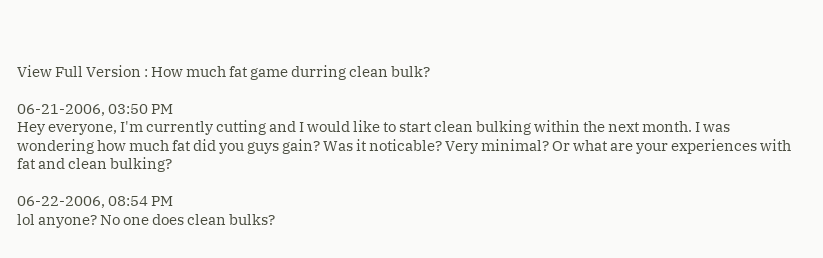View Full Version : How much fat game durring clean bulk?

06-21-2006, 03:50 PM
Hey everyone, I'm currently cutting and I would like to start clean bulking within the next month. I was wondering how much fat did you guys gain? Was it noticable? Very minimal? Or what are your experiences with fat and clean bulking?

06-22-2006, 08:54 PM
lol anyone? No one does clean bulks?